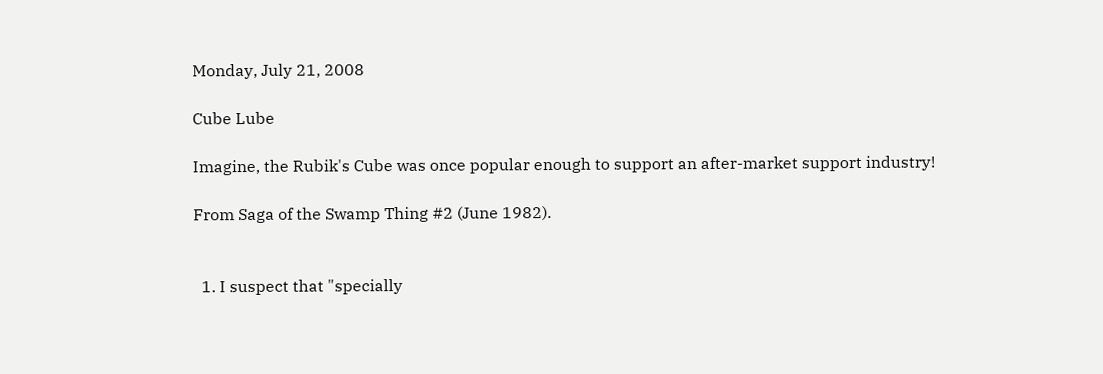Monday, July 21, 2008

Cube Lube

Imagine, the Rubik's Cube was once popular enough to support an after-market support industry!

From Saga of the Swamp Thing #2 (June 1982).


  1. I suspect that "specially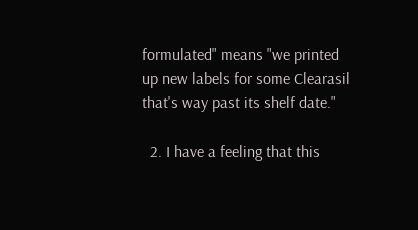formulated" means "we printed up new labels for some Clearasil that's way past its shelf date."

  2. I have a feeling that this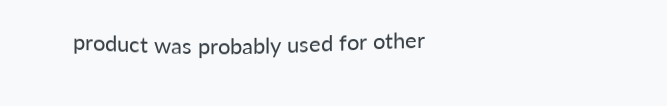product was probably used for other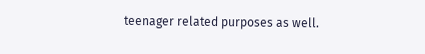teenager related purposes as well.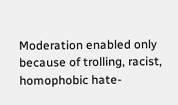Moderation enabled only because of trolling, racist, homophobic hate-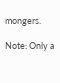mongers.

Note: Only a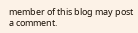member of this blog may post a comment.